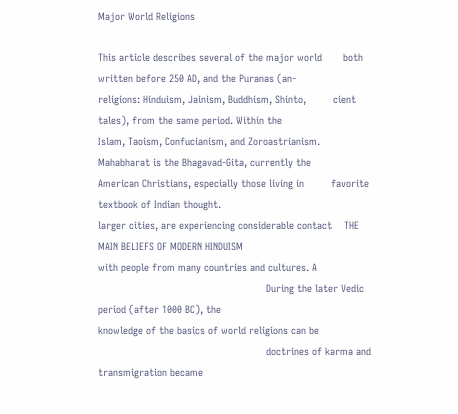Major World Religions

This article describes several of the major world       both written before 250 AD, and the Puranas (an-
religions: Hinduism, Jainism, Buddhism, Shinto,         cient tales), from the same period. Within the
Islam, Taoism, Confucianism, and Zoroastrianism.        Mahabharat is the Bhagavad-Gita, currently the
American Christians, especially those living in         favorite textbook of Indian thought.
larger cities, are experiencing considerable contact    THE MAIN BELIEFS OF MODERN HINDUISM
with people from many countries and cultures. A
                                                        During the later Vedic period (after 1000 BC), the
knowledge of the basics of world religions can be
                                                        doctrines of karma and transmigration became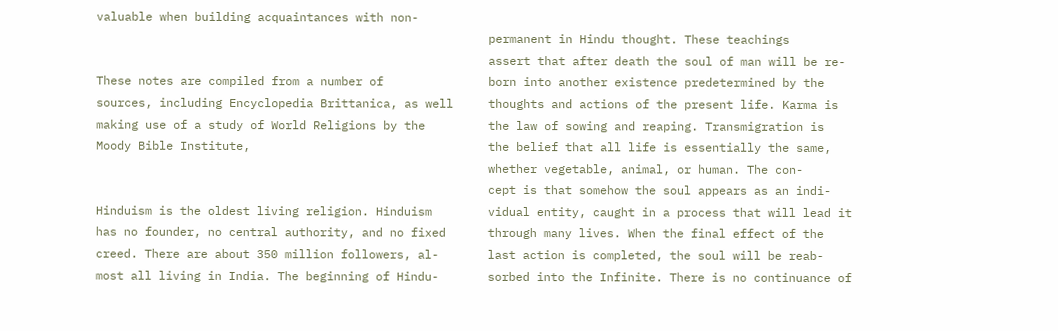valuable when building acquaintances with non-
                                                        permanent in Hindu thought. These teachings
                                                        assert that after death the soul of man will be re-
These notes are compiled from a number of               born into another existence predetermined by the
sources, including Encyclopedia Brittanica, as well     thoughts and actions of the present life. Karma is
making use of a study of World Religions by the         the law of sowing and reaping. Transmigration is
Moody Bible Institute,                                  the belief that all life is essentially the same,
                                                        whether vegetable, animal, or human. The con-
                                                        cept is that somehow the soul appears as an indi-
Hinduism is the oldest living religion. Hinduism        vidual entity, caught in a process that will lead it
has no founder, no central authority, and no fixed      through many lives. When the final effect of the
creed. There are about 350 million followers, al-       last action is completed, the soul will be reab-
most all living in India. The beginning of Hindu-       sorbed into the Infinite. There is no continuance of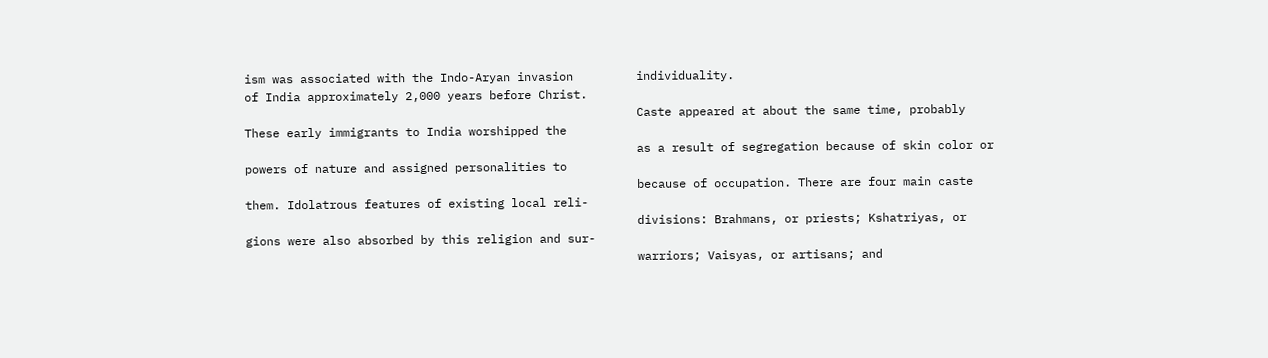ism was associated with the Indo-Aryan invasion         individuality.
of India approximately 2,000 years before Christ.
                                                        Caste appeared at about the same time, probably
These early immigrants to India worshipped the
                                                        as a result of segregation because of skin color or
powers of nature and assigned personalities to
                                                        because of occupation. There are four main caste
them. Idolatrous features of existing local reli-
                                                        divisions: Brahmans, or priests; Kshatriyas, or
gions were also absorbed by this religion and sur-
                                                        warriors; Vaisyas, or artisans; and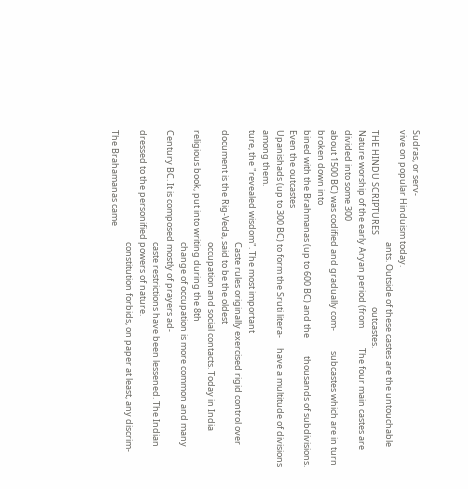Sudras, or serv-
vive on popular Hinduism today.
                                                        ants. Outside of these castes are the untouchable
THE HINDU SCRIPTURES                                    outcastes.
Nature worship of the early Aryan period (from          The four main castes are divided into some 300
about 1500 BC) was codified and gradually com-          subcastes which are in turn broken down into
bined with the Brahmanas (up to 600 BC) and the         thousands of subdivisions. Even the outcastes
Upanishads (up to 300 BC) to form the Sruti litera-     have a multitude of divisions among them.
ture, the "revealed wisdom". The most important
                                                        Caste rules originally exercised rigid control over
document is the Rig-Veda, said to be the oldest
                                                        occupation and social contacts. Today in India
religious book, put into writing during the 8th
                                                        change of occupation is more common and many
Century BC. It is composed mostly of prayers ad-
                                                        caste restrictions have been lessened. The Indian
dressed to the personified powers of nature.
                                                        constitution forbids, on paper at least, any discrim-
The Brahamanas came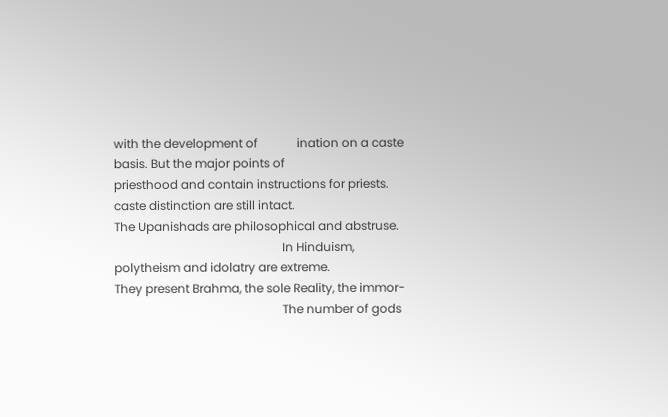with the development of             ination on a caste basis. But the major points of
priesthood and contain instructions for priests.        caste distinction are still intact.
The Upanishads are philosophical and abstruse.
                                                        In Hinduism, polytheism and idolatry are extreme.
They present Brahma, the sole Reality, the immor-
                                                        The number of gods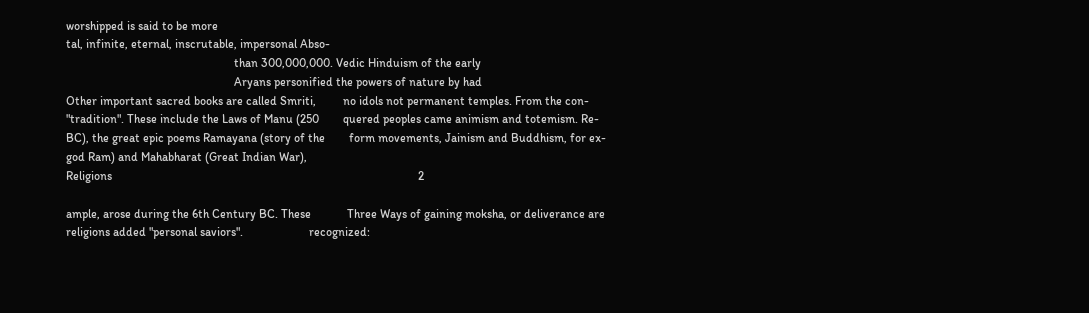worshipped is said to be more
tal, infinite, eternal, inscrutable, impersonal Abso-
                                                        than 300,000,000. Vedic Hinduism of the early
                                                        Aryans personified the powers of nature by had
Other important sacred books are called Smriti,         no idols not permanent temples. From the con-
"tradition". These include the Laws of Manu (250        quered peoples came animism and totemism. Re-
BC), the great epic poems Ramayana (story of the        form movements, Jainism and Buddhism, for ex-
god Ram) and Mahabharat (Great Indian War),
Religions                                                                                                      2

ample, arose during the 6th Century BC. These            Three Ways of gaining moksha, or deliverance are
religions added "personal saviors".                      recognized: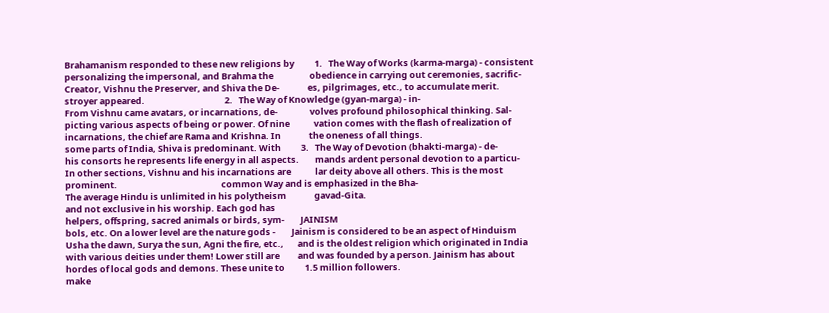Brahamanism responded to these new religions by          1.   The Way of Works (karma-marga) - consistent
personalizing the impersonal, and Brahma the                  obedience in carrying out ceremonies, sacrific-
Creator, Vishnu the Preserver, and Shiva the De-              es, pilgrimages, etc., to accumulate merit.
stroyer appeared.                                        2.   The Way of Knowledge (gyan-marga) - in-
From Vishnu came avatars, or incarnations, de-                volves profound philosophical thinking. Sal-
picting various aspects of being or power. Of nine            vation comes with the flash of realization of
incarnations, the chief are Rama and Krishna. In              the oneness of all things.
some parts of India, Shiva is predominant. With          3.   The Way of Devotion (bhakti-marga) - de-
his consorts he represents life energy in all aspects.        mands ardent personal devotion to a particu-
In other sections, Vishnu and his incarnations are            lar deity above all others. This is the most
prominent.                                                    common Way and is emphasized in the Bha-
The average Hindu is unlimited in his polytheism              gavad-Gita.
and not exclusive in his worship. Each god has
helpers, offspring, sacred animals or birds, sym-        JAINISM
bols, etc. On a lower level are the nature gods -        Jainism is considered to be an aspect of Hinduism
Usha the dawn, Surya the sun, Agni the fire, etc.,       and is the oldest religion which originated in India
with various deities under them! Lower still are         and was founded by a person. Jainism has about
hordes of local gods and demons. These unite to          1.5 million followers.
make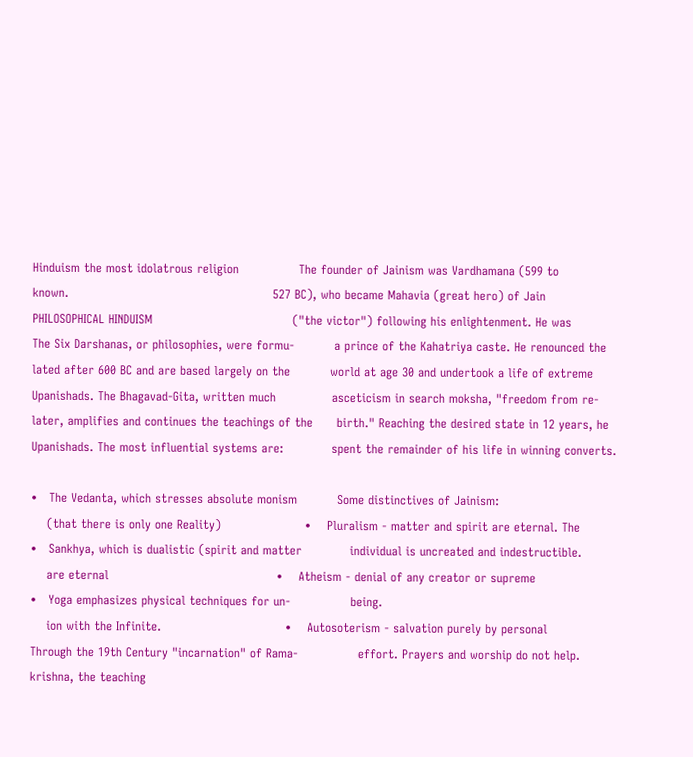Hinduism the most idolatrous religion               The founder of Jainism was Vardhamana (599 to
known.                                                   527 BC), who became Mahavia (great hero) of Jain
PHILOSOPHICAL HINDUISM                                   ("the victor") following his enlightenment. He was
The Six Darshanas, or philosophies, were formu-          a prince of the Kahatriya caste. He renounced the
lated after 600 BC and are based largely on the          world at age 30 and undertook a life of extreme
Upanishads. The Bhagavad-Gita, written much              asceticism in search moksha, "freedom from re-
later, amplifies and continues the teachings of the      birth." Reaching the desired state in 12 years, he
Upanishads. The most influential systems are:            spent the remainder of his life in winning converts.

•   The Vedanta, which stresses absolute monism          Some distinctives of Jainism:
    (that there is only one Reality)                     •    Pluralism - matter and spirit are eternal. The
•   Sankhya, which is dualistic (spirit and matter            individual is uncreated and indestructible.
    are eternal                                          •    Atheism - denial of any creator or supreme
•   Yoga emphasizes physical techniques for un-               being.
    ion with the Infinite.                               •    Autosoterism - salvation purely by personal
Through the 19th Century "incarnation" of Rama-               effort. Prayers and worship do not help.
krishna, the teaching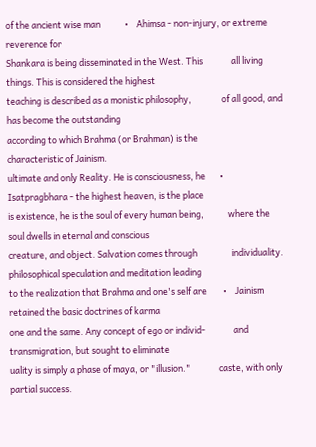of the ancient wise man            •    Ahimsa - non-injury, or extreme reverence for
Shankara is being disseminated in the West. This              all living things. This is considered the highest
teaching is described as a monistic philosophy,               of all good, and has become the outstanding
according to which Brahma (or Brahman) is the                 characteristic of Jainism.
ultimate and only Reality. He is consciousness, he       •    Isatpragbhara - the highest heaven, is the place
is existence, he is the soul of every human being,            where the soul dwells in eternal and conscious
creature, and object. Salvation comes through                 individuality.
philosophical speculation and meditation leading
to the realization that Brahma and one's self are        •    Jainism retained the basic doctrines of karma
one and the same. Any concept of ego or individ-              and transmigration, but sought to eliminate
uality is simply a phase of maya, or "illusion."              caste, with only partial success.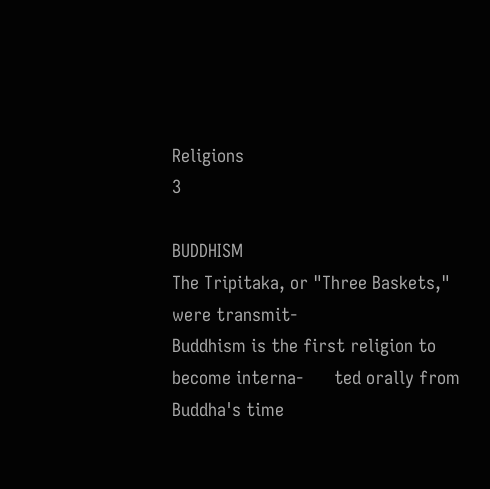Religions                                                                                                     3

BUDDHISM                                               The Tripitaka, or "Three Baskets," were transmit-
Buddhism is the first religion to become interna-      ted orally from Buddha's time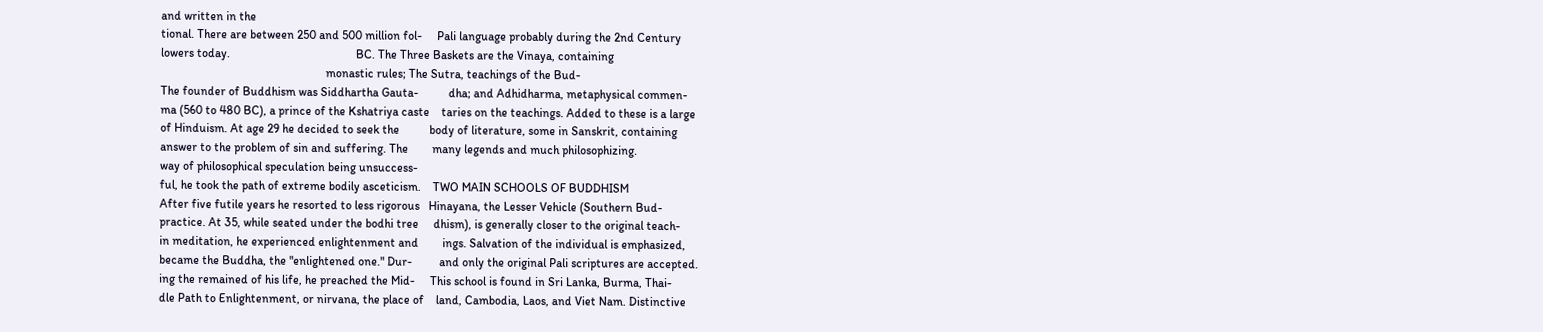and written in the
tional. There are between 250 and 500 million fol-     Pali language probably during the 2nd Century
lowers today.                                          BC. The Three Baskets are the Vinaya, containing
                                                       monastic rules; The Sutra, teachings of the Bud-
The founder of Buddhism was Siddhartha Gauta-          dha; and Adhidharma, metaphysical commen-
ma (560 to 480 BC), a prince of the Kshatriya caste    taries on the teachings. Added to these is a large
of Hinduism. At age 29 he decided to seek the          body of literature, some in Sanskrit, containing
answer to the problem of sin and suffering. The        many legends and much philosophizing.
way of philosophical speculation being unsuccess-
ful, he took the path of extreme bodily asceticism.    TWO MAIN SCHOOLS OF BUDDHISM
After five futile years he resorted to less rigorous   Hinayana, the Lesser Vehicle (Southern Bud-
practice. At 35, while seated under the bodhi tree     dhism), is generally closer to the original teach-
in meditation, he experienced enlightenment and        ings. Salvation of the individual is emphasized,
became the Buddha, the "enlightened one." Dur-         and only the original Pali scriptures are accepted.
ing the remained of his life, he preached the Mid-     This school is found in Sri Lanka, Burma, Thai-
dle Path to Enlightenment, or nirvana, the place of    land, Cambodia, Laos, and Viet Nam. Distinctive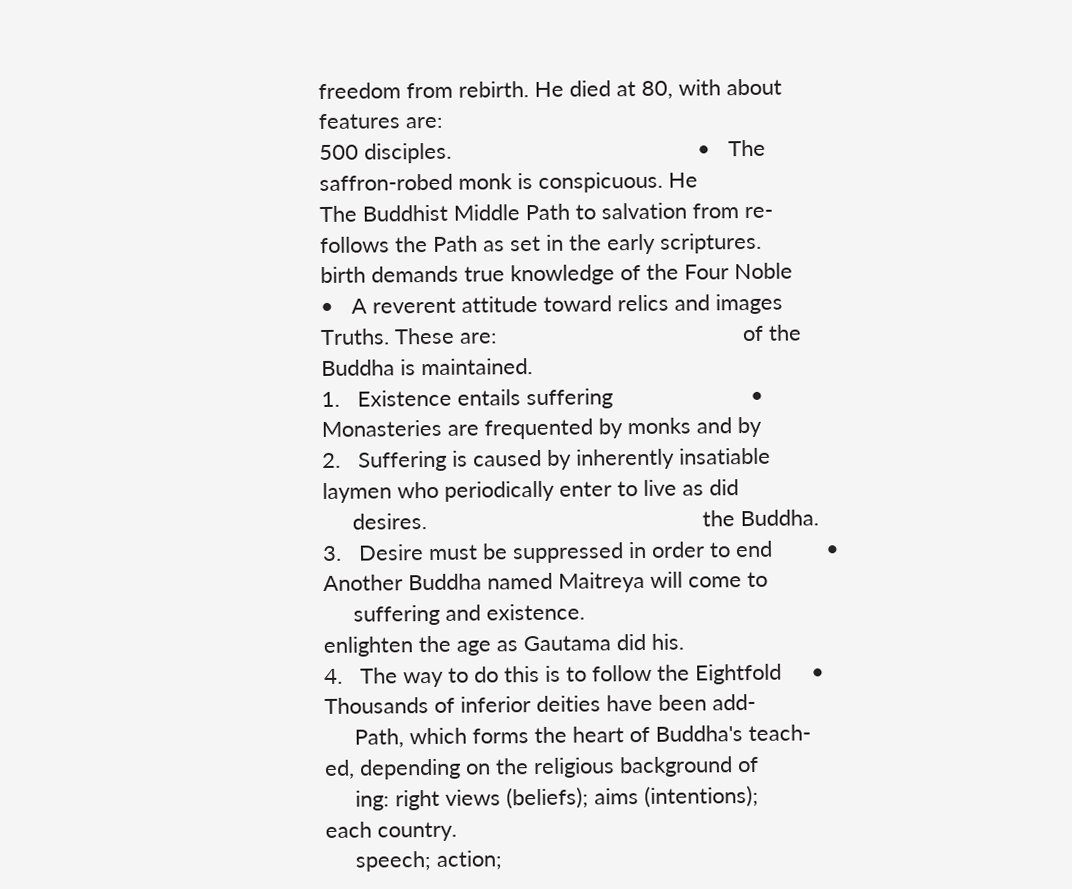freedom from rebirth. He died at 80, with about        features are:
500 disciples.                                         •   The saffron-robed monk is conspicuous. He
The Buddhist Middle Path to salvation from re-             follows the Path as set in the early scriptures.
birth demands true knowledge of the Four Noble         •   A reverent attitude toward relics and images
Truths. These are:                                         of the Buddha is maintained.
1.   Existence entails suffering                       •   Monasteries are frequented by monks and by
2.   Suffering is caused by inherently insatiable          laymen who periodically enter to live as did
     desires.                                              the Buddha.
3.   Desire must be suppressed in order to end         •   Another Buddha named Maitreya will come to
     suffering and existence.                              enlighten the age as Gautama did his.
4.   The way to do this is to follow the Eightfold     •   Thousands of inferior deities have been add-
     Path, which forms the heart of Buddha's teach-        ed, depending on the religious background of
     ing: right views (beliefs); aims (intentions);        each country.
     speech; action;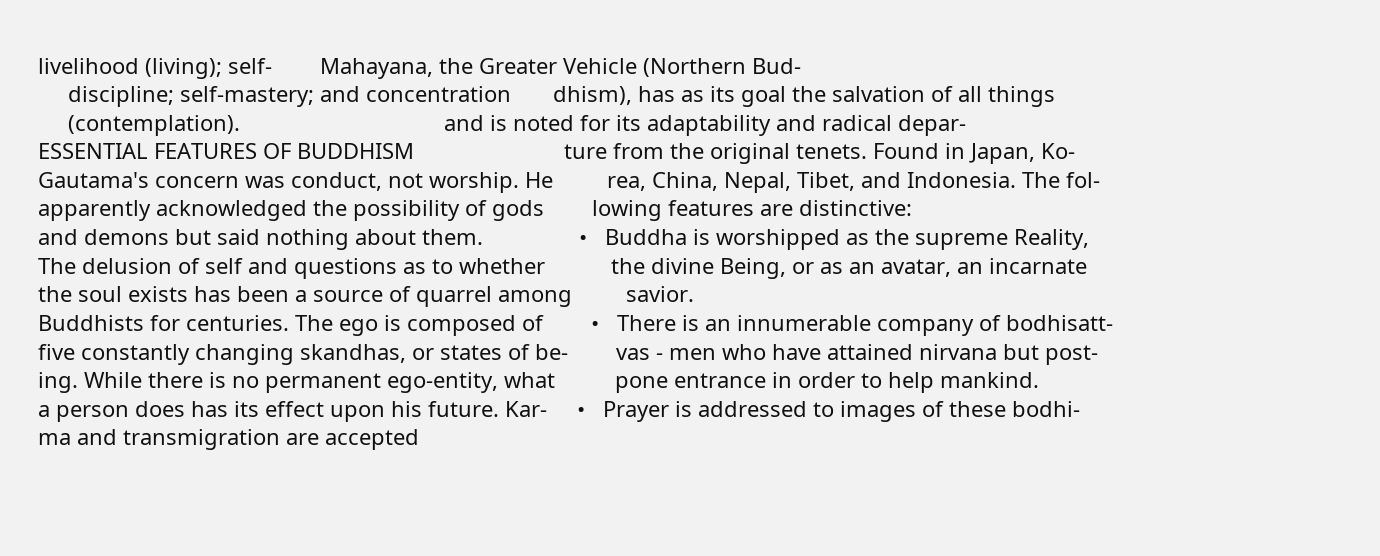livelihood (living); self-        Mahayana, the Greater Vehicle (Northern Bud-
     discipline; self-mastery; and concentration       dhism), has as its goal the salvation of all things
     (contemplation).                                  and is noted for its adaptability and radical depar-
ESSENTIAL FEATURES OF BUDDHISM                         ture from the original tenets. Found in Japan, Ko-
Gautama's concern was conduct, not worship. He         rea, China, Nepal, Tibet, and Indonesia. The fol-
apparently acknowledged the possibility of gods        lowing features are distinctive:
and demons but said nothing about them.                •   Buddha is worshipped as the supreme Reality,
The delusion of self and questions as to whether           the divine Being, or as an avatar, an incarnate
the soul exists has been a source of quarrel among         savior.
Buddhists for centuries. The ego is composed of        •   There is an innumerable company of bodhisatt-
five constantly changing skandhas, or states of be-        vas - men who have attained nirvana but post-
ing. While there is no permanent ego-entity, what          pone entrance in order to help mankind.
a person does has its effect upon his future. Kar-     •   Prayer is addressed to images of these bodhi-
ma and transmigration are accepted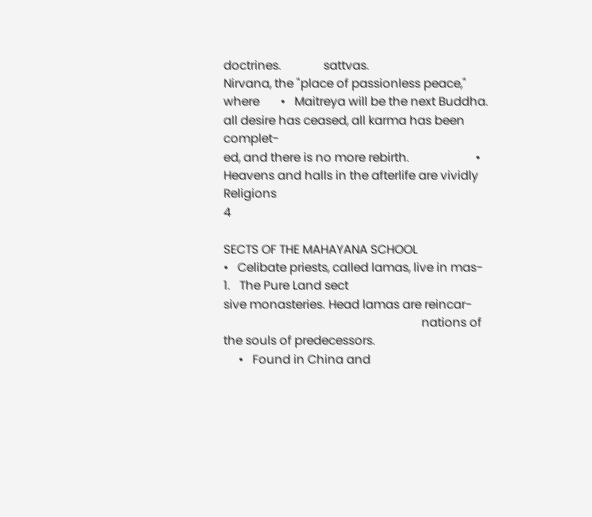doctrines.              sattvas.
Nirvana, the "place of passionless peace," where       •   Maitreya will be the next Buddha.
all desire has ceased, all karma has been complet-
ed, and there is no more rebirth.                      •   Heavens and halls in the afterlife are vividly
Religions                                                                                                   4

SECTS OF THE MAHAYANA SCHOOL                                  •   Celibate priests, called lamas, live in mas-
1.   The Pure Land sect                                           sive monasteries. Head lamas are reincar-
                                                                  nations of the souls of predecessors.
     •   Found in China and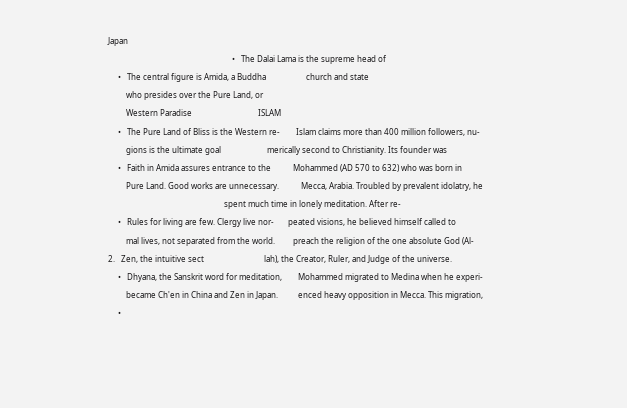Japan
                                                              •   The Dalai Lama is the supreme head of
     •   The central figure is Amida, a Buddha                    church and state
         who presides over the Pure Land, or
         Western Paradise                                 ISLAM
     •   The Pure Land of Bliss is the Western re-        Islam claims more than 400 million followers, nu-
         gions is the ultimate goal                       merically second to Christianity. Its founder was
     •   Faith in Amida assures entrance to the           Mohammed (AD 570 to 632) who was born in
         Pure Land. Good works are unnecessary.           Mecca, Arabia. Troubled by prevalent idolatry, he
                                                          spent much time in lonely meditation. After re-
     •   Rules for living are few. Clergy live nor-       peated visions, he believed himself called to
         mal lives, not separated from the world.         preach the religion of the one absolute God (Al-
2.   Zen, the intuitive sect                              lah), the Creator, Ruler, and Judge of the universe.
     •   Dhyana, the Sanskrit word for meditation,        Mohammed migrated to Medina when he experi-
         became Ch'en in China and Zen in Japan.          enced heavy opposition in Mecca. This migration,
     •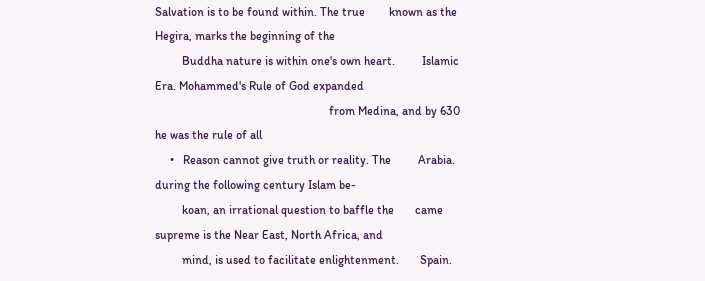Salvation is to be found within. The true        known as the Hegira, marks the beginning of the
         Buddha nature is within one's own heart.         Islamic Era. Mohammed's Rule of God expanded
                                                          from Medina, and by 630 he was the rule of all
     •   Reason cannot give truth or reality. The         Arabia. during the following century Islam be-
         koan, an irrational question to baffle the       came supreme is the Near East, North Africa, and
         mind, is used to facilitate enlightenment.       Spain.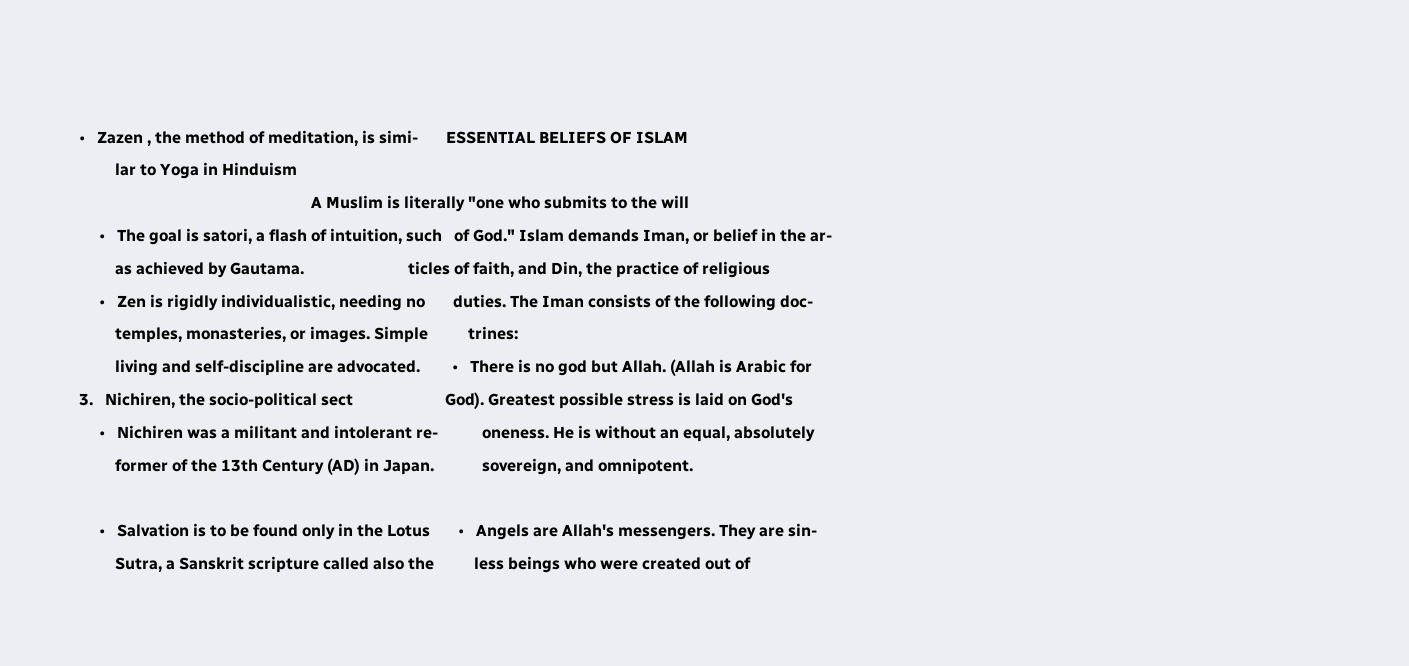•   Zazen , the method of meditation, is simi-       ESSENTIAL BELIEFS OF ISLAM
         lar to Yoga in Hinduism
                                                          A Muslim is literally "one who submits to the will
     •   The goal is satori, a flash of intuition, such   of God." Islam demands Iman, or belief in the ar-
         as achieved by Gautama.                          ticles of faith, and Din, the practice of religious
     •   Zen is rigidly individualistic, needing no       duties. The Iman consists of the following doc-
         temples, monasteries, or images. Simple          trines:
         living and self-discipline are advocated.        •   There is no god but Allah. (Allah is Arabic for
3.   Nichiren, the socio-political sect                       God). Greatest possible stress is laid on God's
     •   Nichiren was a militant and intolerant re-           oneness. He is without an equal, absolutely
         former of the 13th Century (AD) in Japan.            sovereign, and omnipotent.

     •   Salvation is to be found only in the Lotus       •   Angels are Allah's messengers. They are sin-
         Sutra, a Sanskrit scripture called also the          less beings who were created out of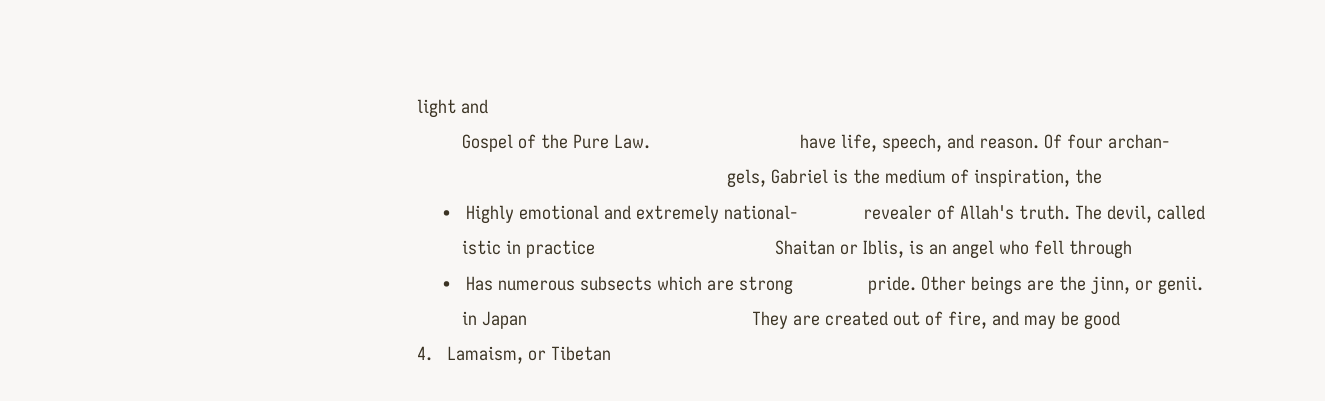light and
         Gospel of the Pure Law.                              have life, speech, and reason. Of four archan-
                                                              gels, Gabriel is the medium of inspiration, the
     •   Highly emotional and extremely national-             revealer of Allah's truth. The devil, called
         istic in practice                                    Shaitan or Iblis, is an angel who fell through
     •   Has numerous subsects which are strong               pride. Other beings are the jinn, or genii.
         in Japan                                             They are created out of fire, and may be good
4.   Lamaism, or Tibetan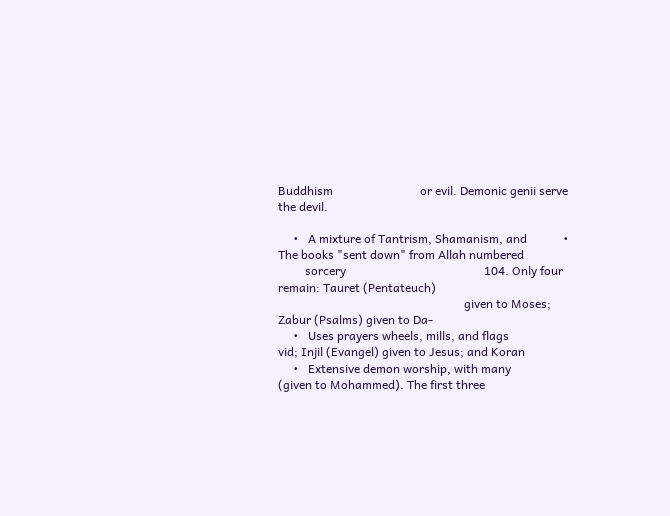Buddhism                             or evil. Demonic genii serve the devil.

     •   A mixture of Tantrism, Shamanism, and            •   The books "sent down" from Allah numbered
         sorcery                                              104. Only four remain: Tauret (Pentateuch)
                                                              given to Moses; Zabur (Psalms) given to Da-
     •   Uses prayers wheels, mills, and flags                vid; Injil (Evangel) given to Jesus; and Koran
     •   Extensive demon worship, with many                   (given to Mohammed). The first three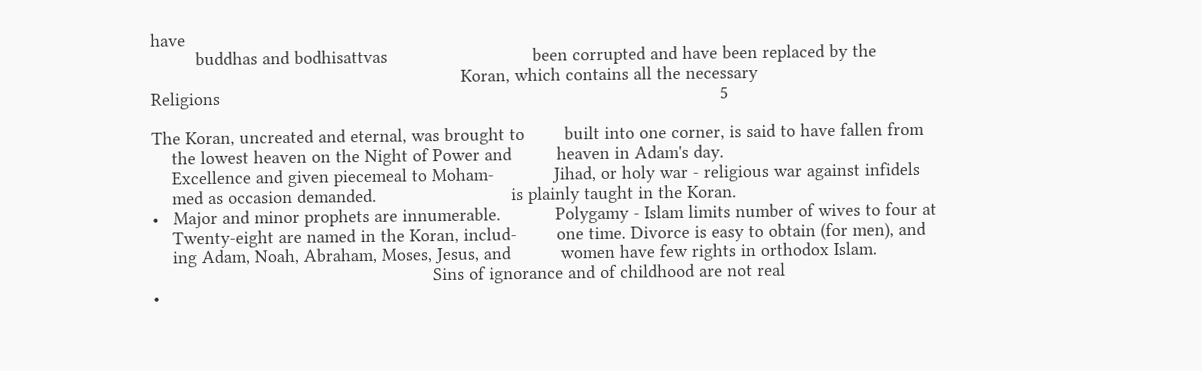have
         buddhas and bodhisattvas                             been corrupted and have been replaced by the
                                                              Koran, which contains all the necessary
Religions                                                                                                    5

The Koran, uncreated and eternal, was brought to        built into one corner, is said to have fallen from
    the lowest heaven on the Night of Power and         heaven in Adam's day.
    Excellence and given piecemeal to Moham-            Jihad, or holy war - religious war against infidels
    med as occasion demanded.                           is plainly taught in the Koran.
•   Major and minor prophets are innumerable.           Polygamy - Islam limits number of wives to four at
    Twenty-eight are named in the Koran, includ-        one time. Divorce is easy to obtain (for men), and
    ing Adam, Noah, Abraham, Moses, Jesus, and          women have few rights in orthodox Islam.
                                                        Sins of ignorance and of childhood are not real
•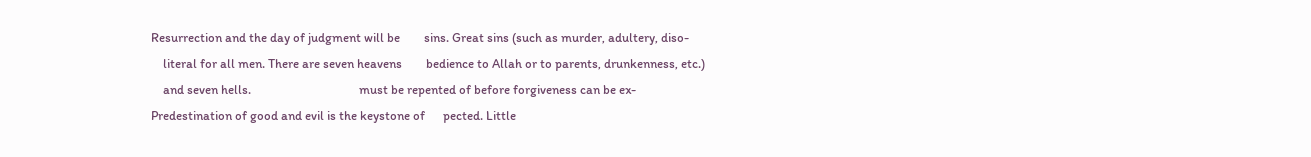Resurrection and the day of judgment will be        sins. Great sins (such as murder, adultery, diso-
    literal for all men. There are seven heavens        bedience to Allah or to parents, drunkenness, etc.)
    and seven hells.                                    must be repented of before forgiveness can be ex-
Predestination of good and evil is the keystone of      pected. Little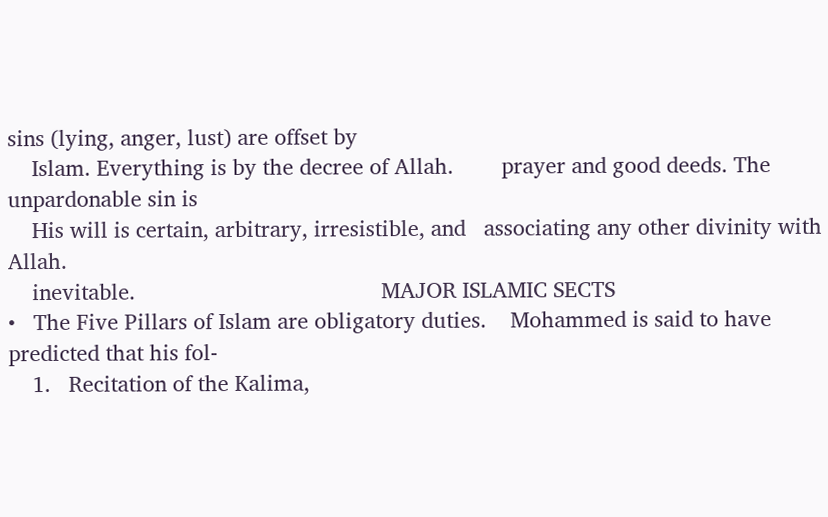sins (lying, anger, lust) are offset by
    Islam. Everything is by the decree of Allah.        prayer and good deeds. The unpardonable sin is
    His will is certain, arbitrary, irresistible, and   associating any other divinity with Allah.
    inevitable.                                         MAJOR ISLAMIC SECTS
•   The Five Pillars of Islam are obligatory duties.    Mohammed is said to have predicted that his fol-
    1.   Recitation of the Kalima,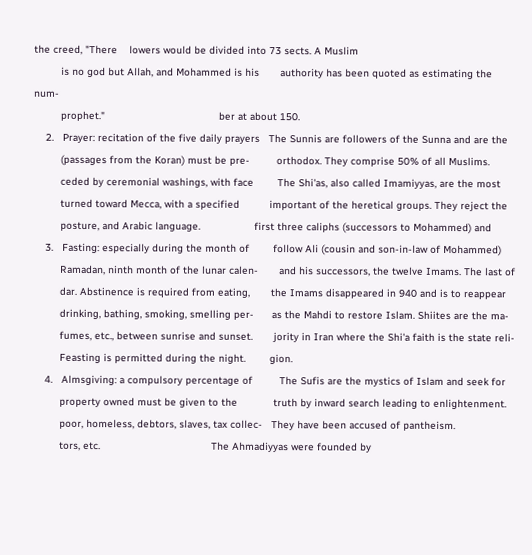the creed, "There    lowers would be divided into 73 sects. A Muslim
         is no god but Allah, and Mohammed is his       authority has been quoted as estimating the num-
         prophet."                                      ber at about 150.
    2.   Prayer: recitation of the five daily prayers   The Sunnis are followers of the Sunna and are the
         (passages from the Koran) must be pre-         orthodox. They comprise 50% of all Muslims.
         ceded by ceremonial washings, with face        The Shi'as, also called Imamiyyas, are the most
         turned toward Mecca, with a specified          important of the heretical groups. They reject the
         posture, and Arabic language.                  first three caliphs (successors to Mohammed) and
    3.   Fasting: especially during the month of        follow Ali (cousin and son-in-law of Mohammed)
         Ramadan, ninth month of the lunar calen-       and his successors, the twelve Imams. The last of
         dar. Abstinence is required from eating,       the Imams disappeared in 940 and is to reappear
         drinking, bathing, smoking, smelling per-      as the Mahdi to restore Islam. Shiites are the ma-
         fumes, etc., between sunrise and sunset.       jority in Iran where the Shi'a faith is the state reli-
         Feasting is permitted during the night.        gion.
    4.   Almsgiving: a compulsory percentage of         The Sufis are the mystics of Islam and seek for
         property owned must be given to the            truth by inward search leading to enlightenment.
         poor, homeless, debtors, slaves, tax collec-   They have been accused of pantheism.
         tors, etc.                                     The Ahmadiyyas were founded by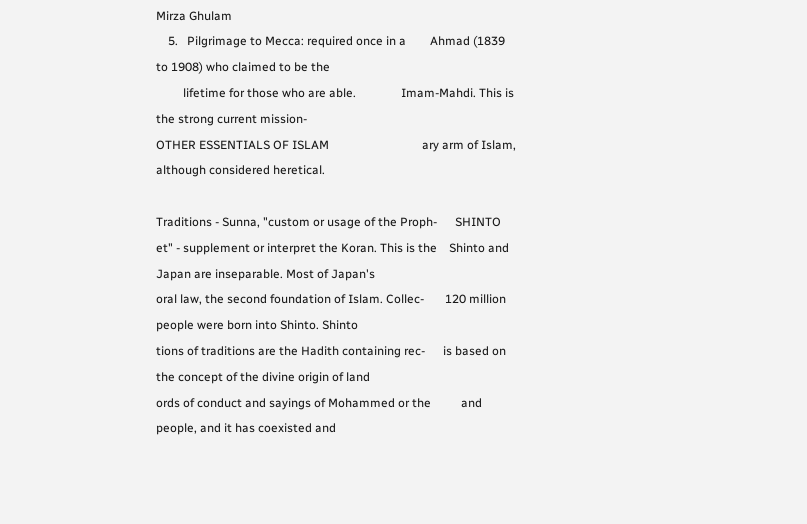Mirza Ghulam
    5.   Pilgrimage to Mecca: required once in a        Ahmad (1839 to 1908) who claimed to be the
         lifetime for those who are able.               Imam-Mahdi. This is the strong current mission-
OTHER ESSENTIALS OF ISLAM                               ary arm of Islam, although considered heretical.

Traditions - Sunna, "custom or usage of the Proph-      SHINTO
et" - supplement or interpret the Koran. This is the    Shinto and Japan are inseparable. Most of Japan's
oral law, the second foundation of Islam. Collec-       120 million people were born into Shinto. Shinto
tions of traditions are the Hadith containing rec-      is based on the concept of the divine origin of land
ords of conduct and sayings of Mohammed or the          and people, and it has coexisted and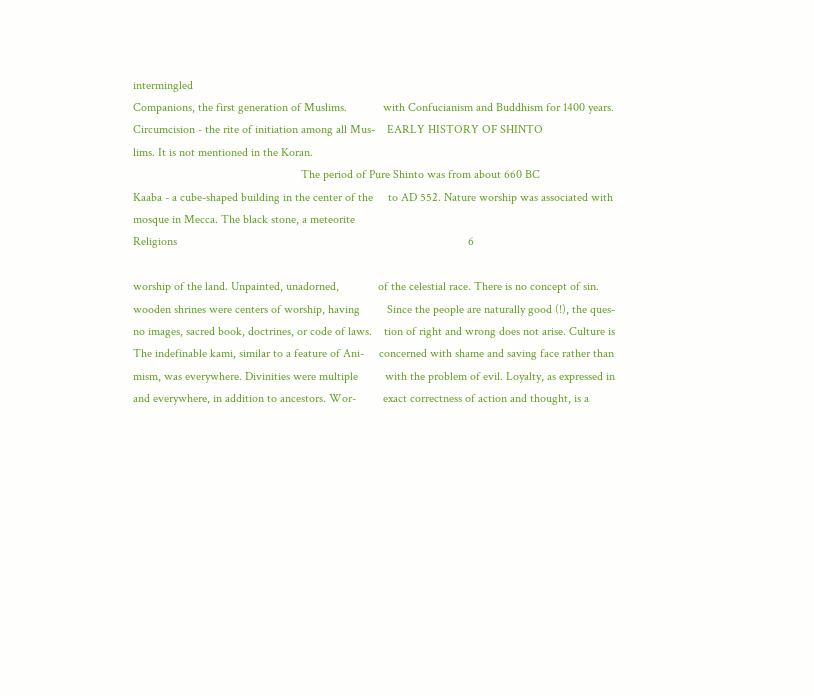intermingled
Companions, the first generation of Muslims.            with Confucianism and Buddhism for 1400 years.
Circumcision - the rite of initiation among all Mus-    EARLY HISTORY OF SHINTO
lims. It is not mentioned in the Koran.
                                                        The period of Pure Shinto was from about 660 BC
Kaaba - a cube-shaped building in the center of the     to AD 552. Nature worship was associated with
mosque in Mecca. The black stone, a meteorite
Religions                                                                                                 6

worship of the land. Unpainted, unadorned,             of the celestial race. There is no concept of sin.
wooden shrines were centers of worship, having         Since the people are naturally good (!), the ques-
no images, sacred book, doctrines, or code of laws.    tion of right and wrong does not arise. Culture is
The indefinable kami, similar to a feature of Ani-     concerned with shame and saving face rather than
mism, was everywhere. Divinities were multiple         with the problem of evil. Loyalty, as expressed in
and everywhere, in addition to ancestors. Wor-         exact correctness of action and thought, is a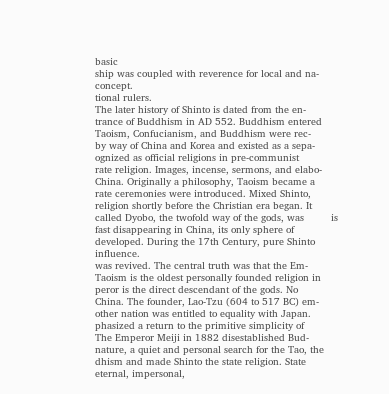basic
ship was coupled with reverence for local and na-      concept.
tional rulers.
The later history of Shinto is dated from the en-
trance of Buddhism in AD 552. Buddhism entered         Taoism, Confucianism, and Buddhism were rec-
by way of China and Korea and existed as a sepa-       ognized as official religions in pre-communist
rate religion. Images, incense, sermons, and elabo-    China. Originally a philosophy, Taoism became a
rate ceremonies were introduced. Mixed Shinto,         religion shortly before the Christian era began. It
called Dyobo, the twofold way of the gods, was         is fast disappearing in China, its only sphere of
developed. During the 17th Century, pure Shinto        influence.
was revived. The central truth was that the Em-        Taoism is the oldest personally founded religion in
peror is the direct descendant of the gods. No         China. The founder, Lao-Tzu (604 to 517 BC) em-
other nation was entitled to equality with Japan.      phasized a return to the primitive simplicity of
The Emperor Meiji in 1882 disestablished Bud-          nature, a quiet and personal search for the Tao, the
dhism and made Shinto the state religion. State        eternal, impersonal,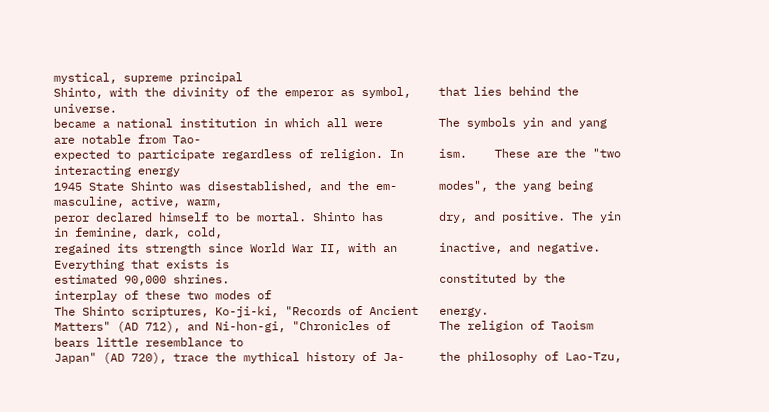mystical, supreme principal
Shinto, with the divinity of the emperor as symbol,    that lies behind the universe.
became a national institution in which all were        The symbols yin and yang are notable from Tao-
expected to participate regardless of religion. In     ism.    These are the "two interacting energy
1945 State Shinto was disestablished, and the em-      modes", the yang being masculine, active, warm,
peror declared himself to be mortal. Shinto has        dry, and positive. The yin in feminine, dark, cold,
regained its strength since World War II, with an      inactive, and negative. Everything that exists is
estimated 90,000 shrines.                              constituted by the interplay of these two modes of
The Shinto scriptures, Ko-ji-ki, "Records of Ancient   energy.
Matters" (AD 712), and Ni-hon-gi, "Chronicles of       The religion of Taoism bears little resemblance to
Japan" (AD 720), trace the mythical history of Ja-     the philosophy of Lao-Tzu,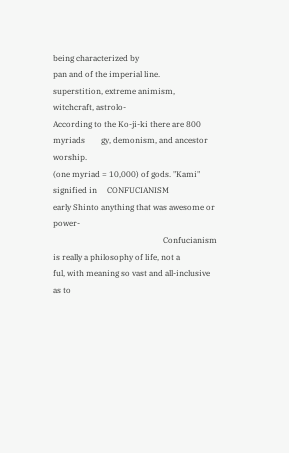being characterized by
pan and of the imperial line.                          superstition, extreme animism, witchcraft, astrolo-
According to the Ko-ji-ki there are 800 myriads        gy, demonism, and ancestor worship.
(one myriad = 10,000) of gods. "Kami" signified in     CONFUCIANISM
early Shinto anything that was awesome or power-
                                                       Confucianism is really a philosophy of life, not a
ful, with meaning so vast and all-inclusive as to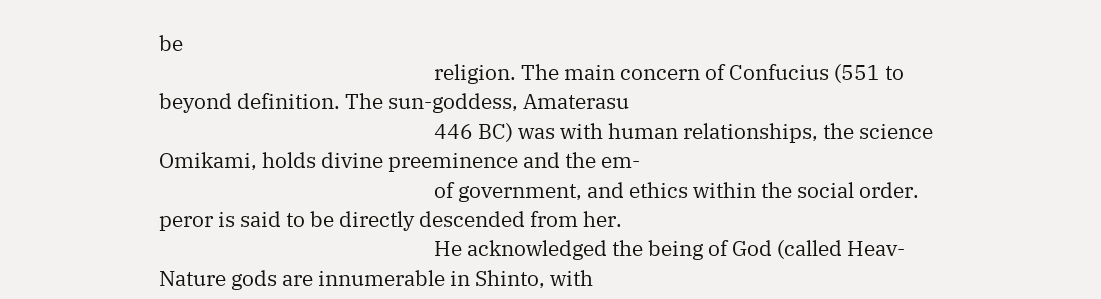be
                                                       religion. The main concern of Confucius (551 to
beyond definition. The sun-goddess, Amaterasu
                                                       446 BC) was with human relationships, the science
Omikami, holds divine preeminence and the em-
                                                       of government, and ethics within the social order.
peror is said to be directly descended from her.
                                                       He acknowledged the being of God (called Heav-
Nature gods are innumerable in Shinto, with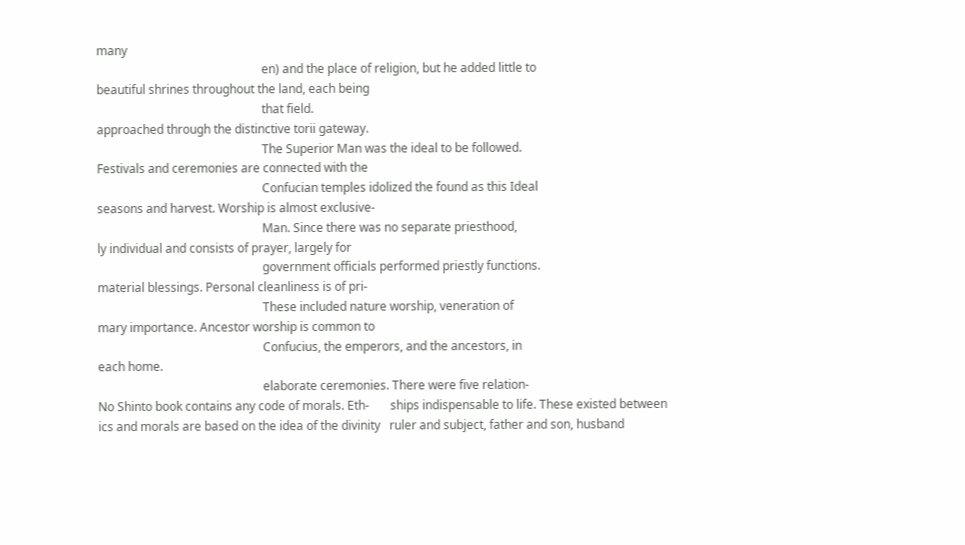many
                                                       en) and the place of religion, but he added little to
beautiful shrines throughout the land, each being
                                                       that field.
approached through the distinctive torii gateway.
                                                       The Superior Man was the ideal to be followed.
Festivals and ceremonies are connected with the
                                                       Confucian temples idolized the found as this Ideal
seasons and harvest. Worship is almost exclusive-
                                                       Man. Since there was no separate priesthood,
ly individual and consists of prayer, largely for
                                                       government officials performed priestly functions.
material blessings. Personal cleanliness is of pri-
                                                       These included nature worship, veneration of
mary importance. Ancestor worship is common to
                                                       Confucius, the emperors, and the ancestors, in
each home.
                                                       elaborate ceremonies. There were five relation-
No Shinto book contains any code of morals. Eth-       ships indispensable to life. These existed between
ics and morals are based on the idea of the divinity   ruler and subject, father and son, husband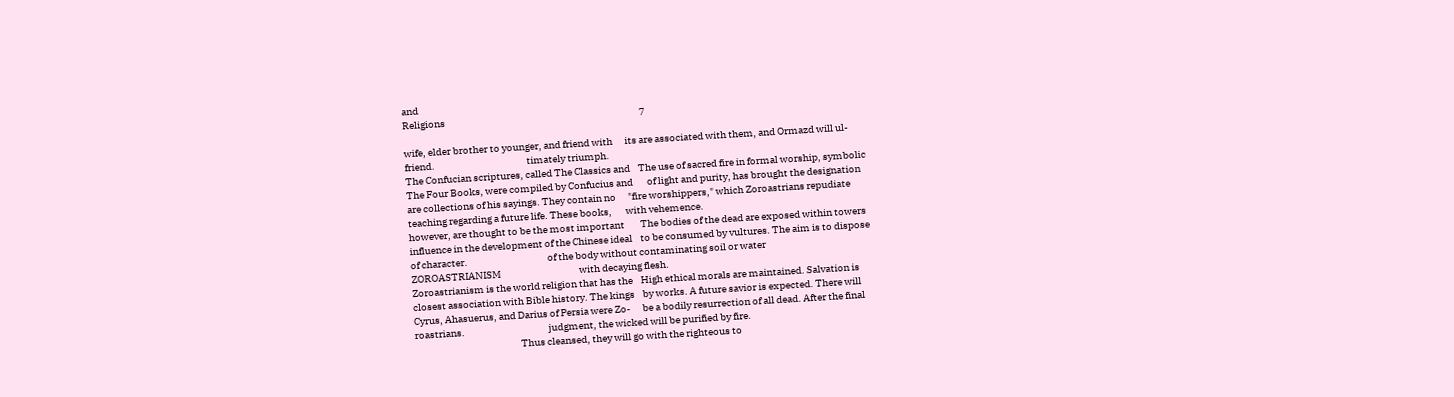and
Religions                                                                                                 7

wife, elder brother to younger, and friend with      its are associated with them, and Ormazd will ul-
friend.                                              timately triumph.
The Confucian scriptures, called The Classics and    The use of sacred fire in formal worship, symbolic
The Four Books, were compiled by Confucius and       of light and purity, has brought the designation
are collections of his sayings. They contain no      "fire worshippers," which Zoroastrians repudiate
teaching regarding a future life. These books,       with vehemence.
however, are thought to be the most important        The bodies of the dead are exposed within towers
influence in the development of the Chinese ideal    to be consumed by vultures. The aim is to dispose
of character.                                        of the body without contaminating soil or water
ZOROASTRIANISM                                       with decaying flesh.
Zoroastrianism is the world religion that has the    High ethical morals are maintained. Salvation is
closest association with Bible history. The kings    by works. A future savior is expected. There will
Cyrus, Ahasuerus, and Darius of Persia were Zo-      be a bodily resurrection of all dead. After the final
roastrians.                                          judgment, the wicked will be purified by fire.
                                                     Thus cleansed, they will go with the righteous to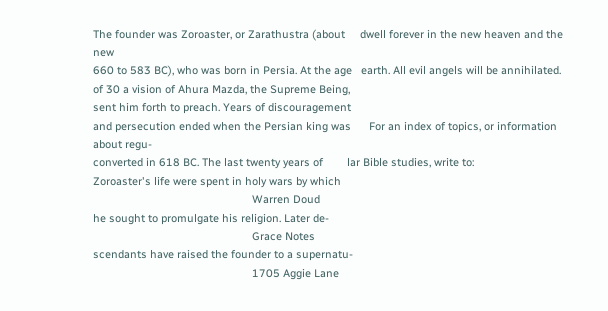The founder was Zoroaster, or Zarathustra (about     dwell forever in the new heaven and the new
660 to 583 BC), who was born in Persia. At the age   earth. All evil angels will be annihilated.
of 30 a vision of Ahura Mazda, the Supreme Being,
sent him forth to preach. Years of discouragement
and persecution ended when the Persian king was      For an index of topics, or information about regu-
converted in 618 BC. The last twenty years of        lar Bible studies, write to:
Zoroaster's life were spent in holy wars by which
                                                     Warren Doud
he sought to promulgate his religion. Later de-
                                                     Grace Notes
scendants have raised the founder to a supernatu-
                                                     1705 Aggie Lane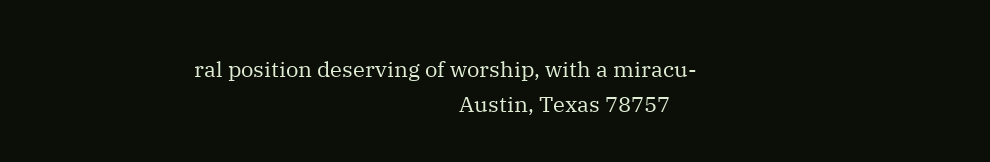ral position deserving of worship, with a miracu-
                                                     Austin, Texas 78757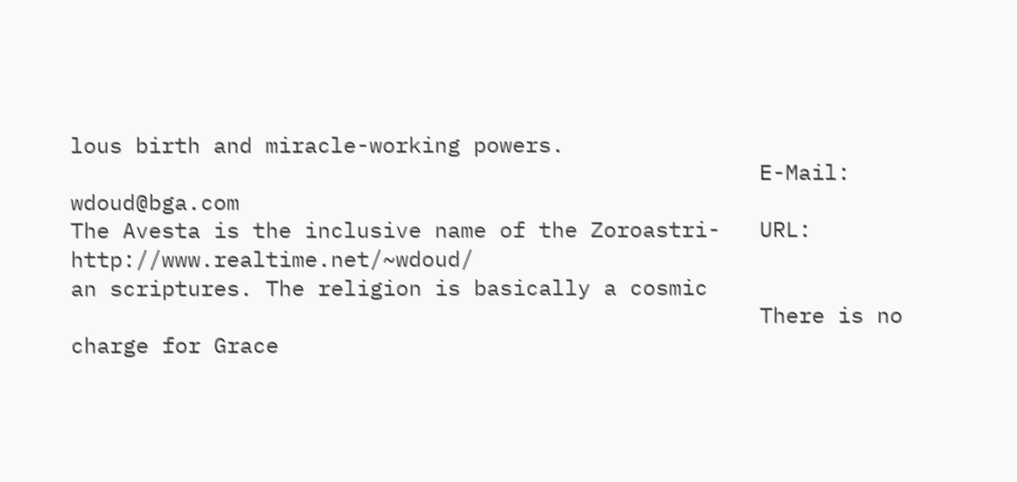lous birth and miracle-working powers.
                                                     E-Mail: wdoud@bga.com
The Avesta is the inclusive name of the Zoroastri-   URL: http://www.realtime.net/~wdoud/
an scriptures. The religion is basically a cosmic
                                                     There is no charge for Grace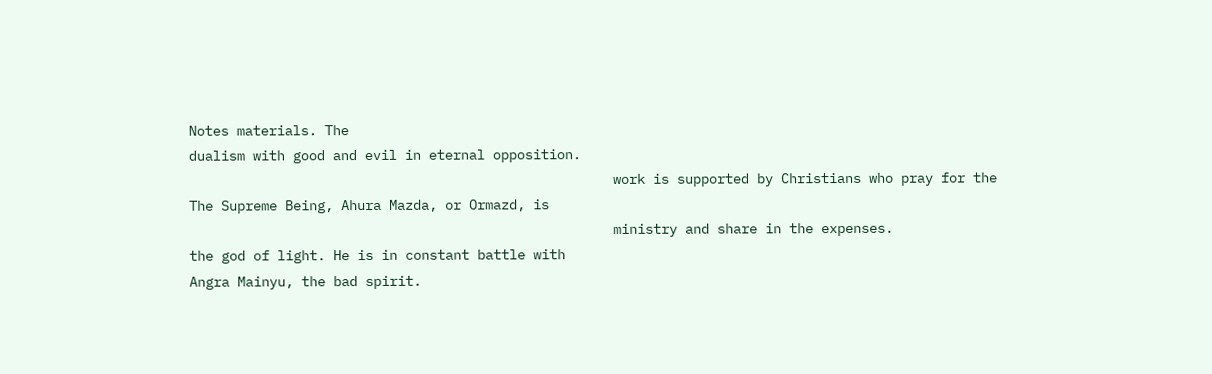Notes materials. The
dualism with good and evil in eternal opposition.
                                                     work is supported by Christians who pray for the
The Supreme Being, Ahura Mazda, or Ormazd, is
                                                     ministry and share in the expenses.
the god of light. He is in constant battle with
Angra Mainyu, the bad spirit.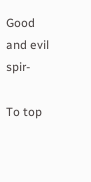Good and evil spir-

To top